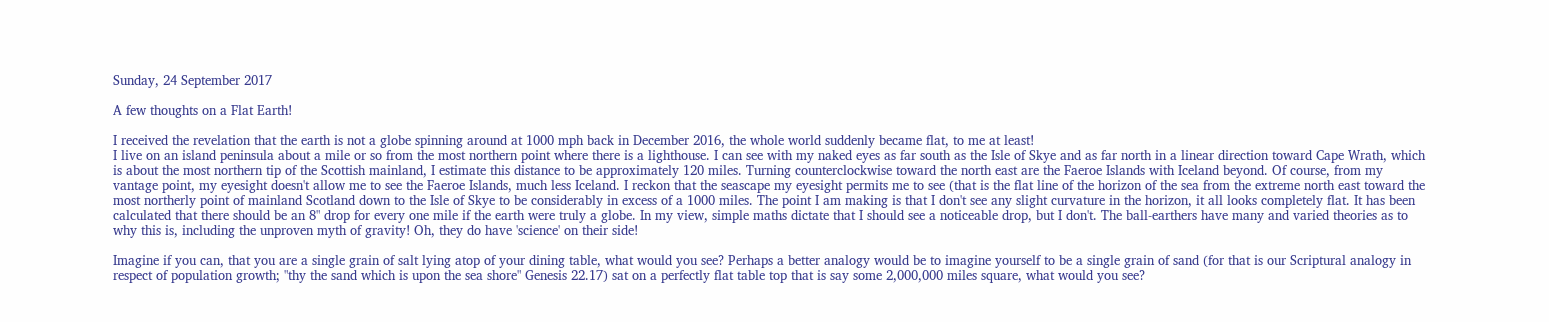Sunday, 24 September 2017

A few thoughts on a Flat Earth!

I received the revelation that the earth is not a globe spinning around at 1000 mph back in December 2016, the whole world suddenly became flat, to me at least!
I live on an island peninsula about a mile or so from the most northern point where there is a lighthouse. I can see with my naked eyes as far south as the Isle of Skye and as far north in a linear direction toward Cape Wrath, which is about the most northern tip of the Scottish mainland, I estimate this distance to be approximately 120 miles. Turning counterclockwise toward the north east are the Faeroe Islands with Iceland beyond. Of course, from my vantage point, my eyesight doesn't allow me to see the Faeroe Islands, much less Iceland. I reckon that the seascape my eyesight permits me to see (that is the flat line of the horizon of the sea from the extreme north east toward the most northerly point of mainland Scotland down to the Isle of Skye to be considerably in excess of a 1000 miles. The point I am making is that I don't see any slight curvature in the horizon, it all looks completely flat. It has been calculated that there should be an 8" drop for every one mile if the earth were truly a globe. In my view, simple maths dictate that I should see a noticeable drop, but I don't. The ball-earthers have many and varied theories as to why this is, including the unproven myth of gravity! Oh, they do have 'science' on their side!

Imagine if you can, that you are a single grain of salt lying atop of your dining table, what would you see? Perhaps a better analogy would be to imagine yourself to be a single grain of sand (for that is our Scriptural analogy in respect of population growth; "thy the sand which is upon the sea shore" Genesis 22.17) sat on a perfectly flat table top that is say some 2,000,000 miles square, what would you see?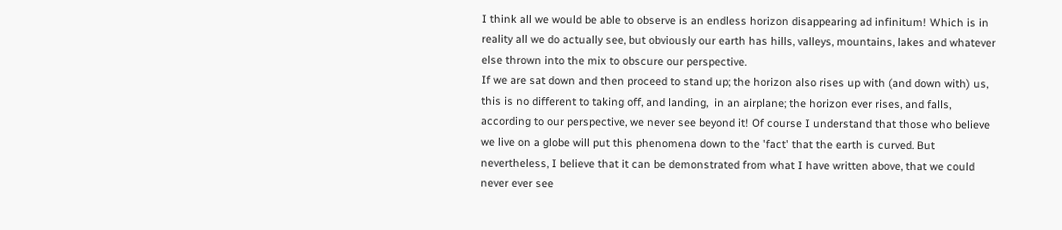I think all we would be able to observe is an endless horizon disappearing ad infinitum! Which is in reality all we do actually see, but obviously our earth has hills, valleys, mountains, lakes and whatever else thrown into the mix to obscure our perspective.
If we are sat down and then proceed to stand up; the horizon also rises up with (and down with) us, this is no different to taking off, and landing,  in an airplane; the horizon ever rises, and falls, according to our perspective, we never see beyond it! Of course I understand that those who believe we live on a globe will put this phenomena down to the 'fact' that the earth is curved. But nevertheless, I believe that it can be demonstrated from what I have written above, that we could never ever see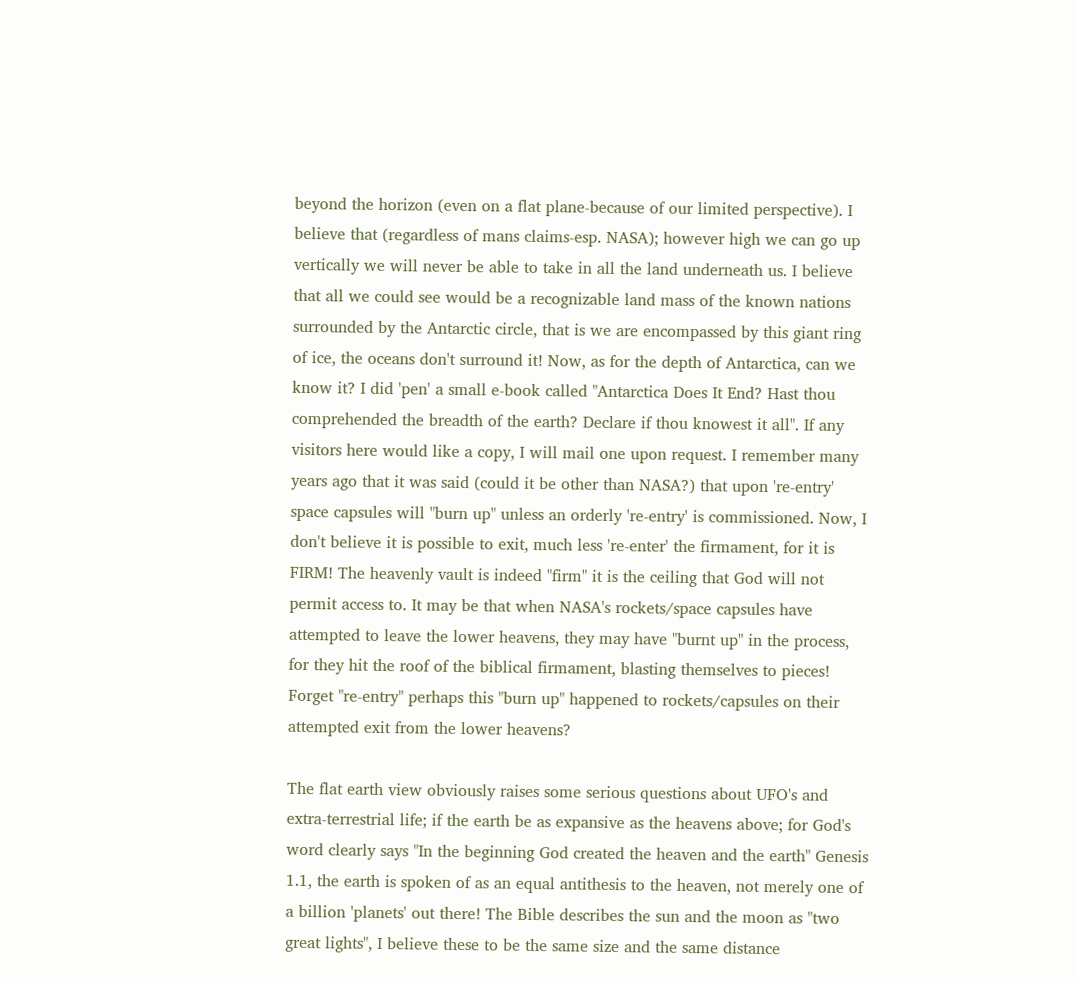beyond the horizon (even on a flat plane-because of our limited perspective). I believe that (regardless of mans claims-esp. NASA); however high we can go up vertically we will never be able to take in all the land underneath us. I believe that all we could see would be a recognizable land mass of the known nations surrounded by the Antarctic circle, that is we are encompassed by this giant ring of ice, the oceans don't surround it! Now, as for the depth of Antarctica, can we know it? I did 'pen' a small e-book called "Antarctica Does It End? Hast thou comprehended the breadth of the earth? Declare if thou knowest it all". If any visitors here would like a copy, I will mail one upon request. I remember many years ago that it was said (could it be other than NASA?) that upon 're-entry' space capsules will "burn up" unless an orderly 're-entry' is commissioned. Now, I don't believe it is possible to exit, much less 're-enter' the firmament, for it is FIRM! The heavenly vault is indeed "firm" it is the ceiling that God will not permit access to. It may be that when NASA's rockets/space capsules have attempted to leave the lower heavens, they may have "burnt up" in the process, for they hit the roof of the biblical firmament, blasting themselves to pieces! Forget "re-entry" perhaps this "burn up" happened to rockets/capsules on their attempted exit from the lower heavens?

The flat earth view obviously raises some serious questions about UFO's and extra-terrestrial life; if the earth be as expansive as the heavens above; for God's word clearly says "In the beginning God created the heaven and the earth" Genesis 1.1, the earth is spoken of as an equal antithesis to the heaven, not merely one of a billion 'planets' out there! The Bible describes the sun and the moon as "two great lights", I believe these to be the same size and the same distance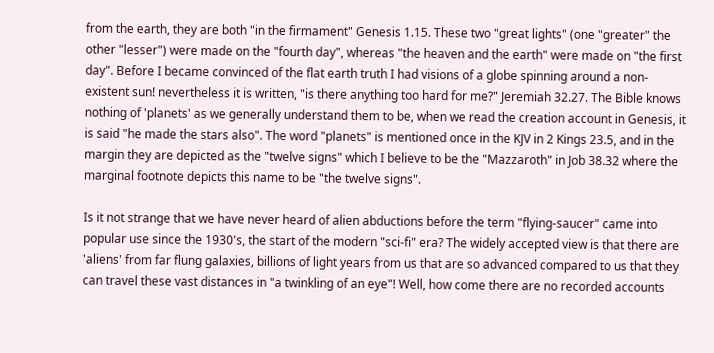from the earth, they are both "in the firmament" Genesis 1.15. These two "great lights" (one "greater" the other "lesser") were made on the "fourth day", whereas "the heaven and the earth" were made on "the first day". Before I became convinced of the flat earth truth I had visions of a globe spinning around a non-existent sun! nevertheless it is written, "is there anything too hard for me?" Jeremiah 32.27. The Bible knows nothing of 'planets' as we generally understand them to be, when we read the creation account in Genesis, it is said "he made the stars also". The word "planets" is mentioned once in the KJV in 2 Kings 23.5, and in the margin they are depicted as the "twelve signs" which I believe to be the "Mazzaroth" in Job 38.32 where the marginal footnote depicts this name to be "the twelve signs".

Is it not strange that we have never heard of alien abductions before the term "flying-saucer" came into popular use since the 1930's, the start of the modern "sci-fi" era? The widely accepted view is that there are 'aliens' from far flung galaxies, billions of light years from us that are so advanced compared to us that they can travel these vast distances in "a twinkling of an eye"! Well, how come there are no recorded accounts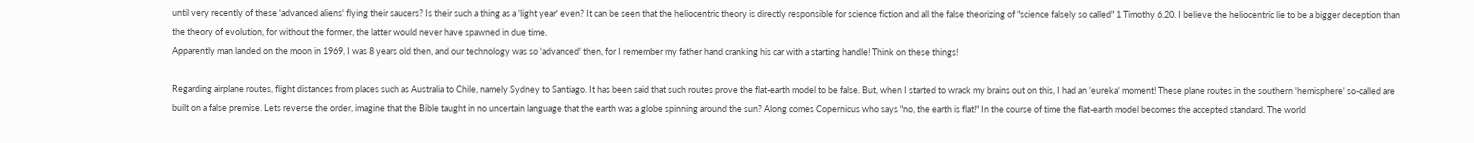until very recently of these 'advanced aliens' flying their saucers? Is their such a thing as a 'light year' even? It can be seen that the heliocentric theory is directly responsible for science fiction and all the false theorizing of "science falsely so called" 1 Timothy 6.20. I believe the heliocentric lie to be a bigger deception than the theory of evolution, for without the former, the latter would never have spawned in due time.
Apparently man landed on the moon in 1969, I was 8 years old then, and our technology was so 'advanced' then, for I remember my father hand cranking his car with a starting handle! Think on these things!

Regarding airplane routes, flight distances from places such as Australia to Chile, namely Sydney to Santiago. It has been said that such routes prove the flat-earth model to be false. But, when I started to wrack my brains out on this, I had an 'eureka' moment! These plane routes in the southern 'hemisphere' so-called are built on a false premise. Lets reverse the order, imagine that the Bible taught in no uncertain language that the earth was a globe spinning around the sun? Along comes Copernicus who says "no, the earth is flat!" In the course of time the flat-earth model becomes the accepted standard. The world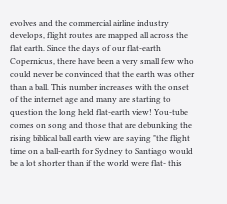evolves and the commercial airline industry develops, flight routes are mapped all across the flat earth. Since the days of our flat-earth Copernicus, there have been a very small few who could never be convinced that the earth was other than a ball. This number increases with the onset of the internet age and many are starting to question the long held flat-earth view! You-tube comes on song and those that are debunking the rising biblical ball earth view are saying "the flight time on a ball-earth for Sydney to Santiago would be a lot shorter than if the world were flat- this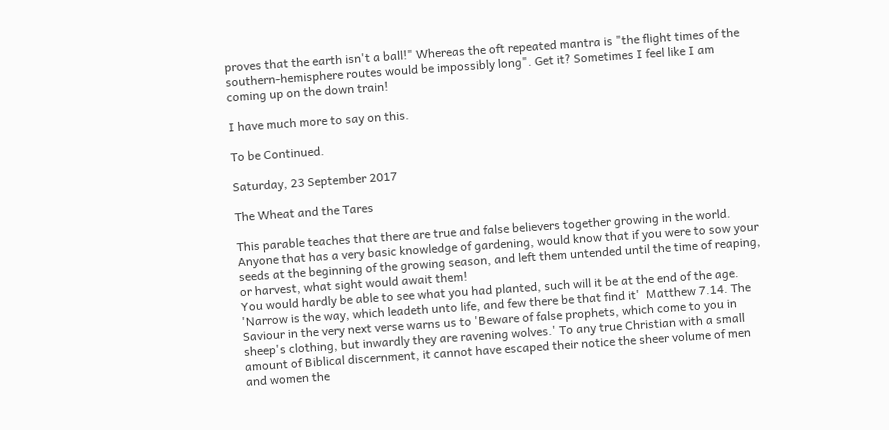proves that the earth isn't a ball!" Whereas the oft repeated mantra is "the flight times of the southern-hemisphere routes would be impossibly long". Get it? Sometimes I feel like I am coming up on the down train!

I have much more to say on this.

To be Continued.

Saturday, 23 September 2017

The Wheat and the Tares

This parable teaches that there are true and false believers together growing in the world. Anyone that has a very basic knowledge of gardening, would know that if you were to sow your seeds at the beginning of the growing season, and left them untended until the time of reaping, or harvest, what sight would await them!
You would hardly be able to see what you had planted, such will it be at the end of the age. 'Narrow is the way, which leadeth unto life, and few there be that find it'  Matthew 7.14. The Saviour in the very next verse warns us to 'Beware of false prophets, which come to you in sheep's clothing, but inwardly they are ravening wolves.' To any true Christian with a small amount of Biblical discernment, it cannot have escaped their notice the sheer volume of men and women the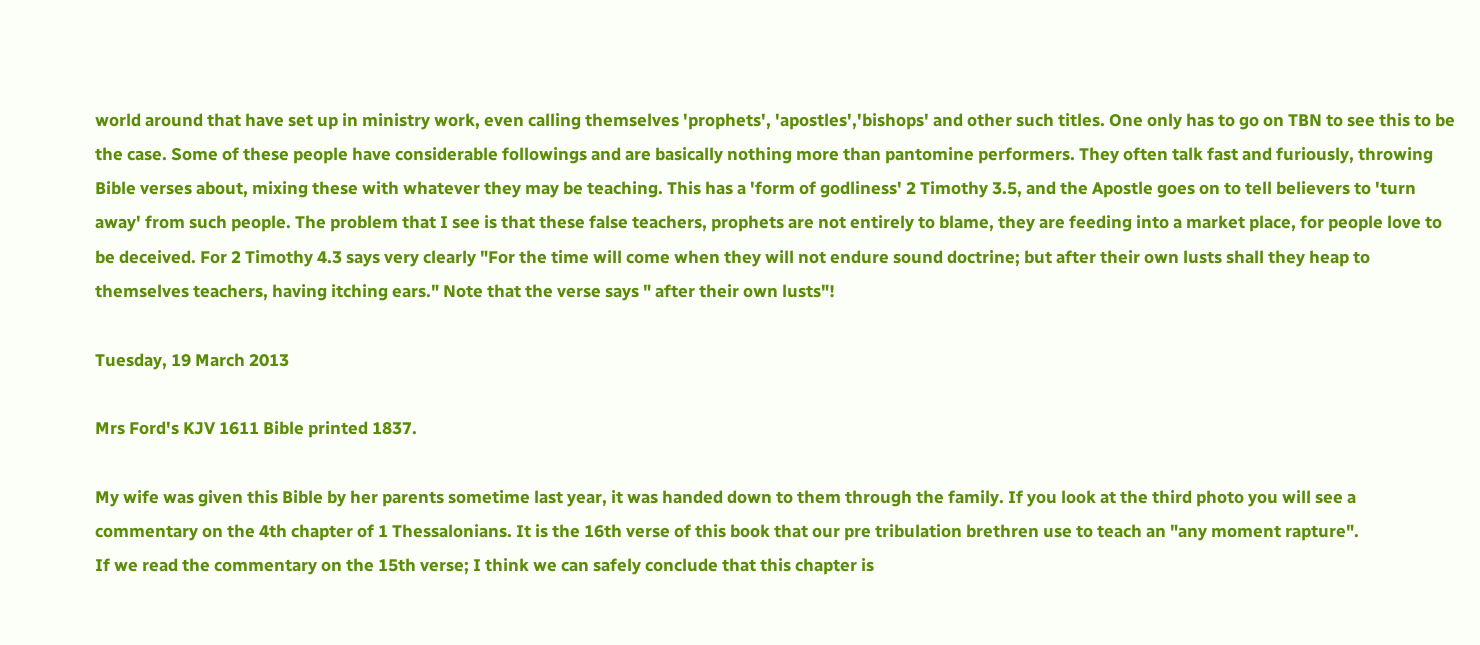world around that have set up in ministry work, even calling themselves 'prophets', 'apostles','bishops' and other such titles. One only has to go on TBN to see this to be the case. Some of these people have considerable followings and are basically nothing more than pantomine performers. They often talk fast and furiously, throwing Bible verses about, mixing these with whatever they may be teaching. This has a 'form of godliness' 2 Timothy 3.5, and the Apostle goes on to tell believers to 'turn away' from such people. The problem that I see is that these false teachers, prophets are not entirely to blame, they are feeding into a market place, for people love to be deceived. For 2 Timothy 4.3 says very clearly "For the time will come when they will not endure sound doctrine; but after their own lusts shall they heap to themselves teachers, having itching ears." Note that the verse says " after their own lusts"!

Tuesday, 19 March 2013

Mrs Ford's KJV 1611 Bible printed 1837.

My wife was given this Bible by her parents sometime last year, it was handed down to them through the family. If you look at the third photo you will see a commentary on the 4th chapter of 1 Thessalonians. It is the 16th verse of this book that our pre tribulation brethren use to teach an "any moment rapture".
If we read the commentary on the 15th verse; I think we can safely conclude that this chapter is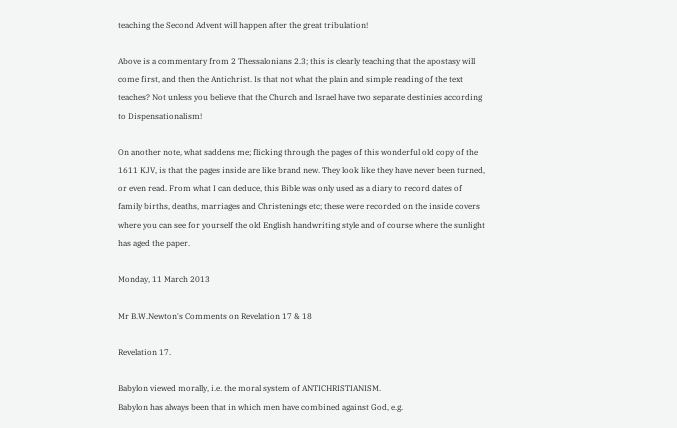teaching the Second Advent will happen after the great tribulation!

Above is a commentary from 2 Thessalonians 2.3; this is clearly teaching that the apostasy will come first, and then the Antichrist. Is that not what the plain and simple reading of the text teaches? Not unless you believe that the Church and Israel have two separate destinies according to Dispensationalism!

On another note, what saddens me; flicking through the pages of this wonderful old copy of the 1611 KJV, is that the pages inside are like brand new. They look like they have never been turned, or even read. From what I can deduce, this Bible was only used as a diary to record dates of family births, deaths, marriages and Christenings etc; these were recorded on the inside covers where you can see for yourself the old English handwriting style and of course where the sunlight has aged the paper.

Monday, 11 March 2013

Mr B.W.Newton's Comments on Revelation 17 & 18

Revelation 17.

Babylon viewed morally, i.e. the moral system of ANTICHRISTIANISM.
Babylon has always been that in which men have combined against God, e.g.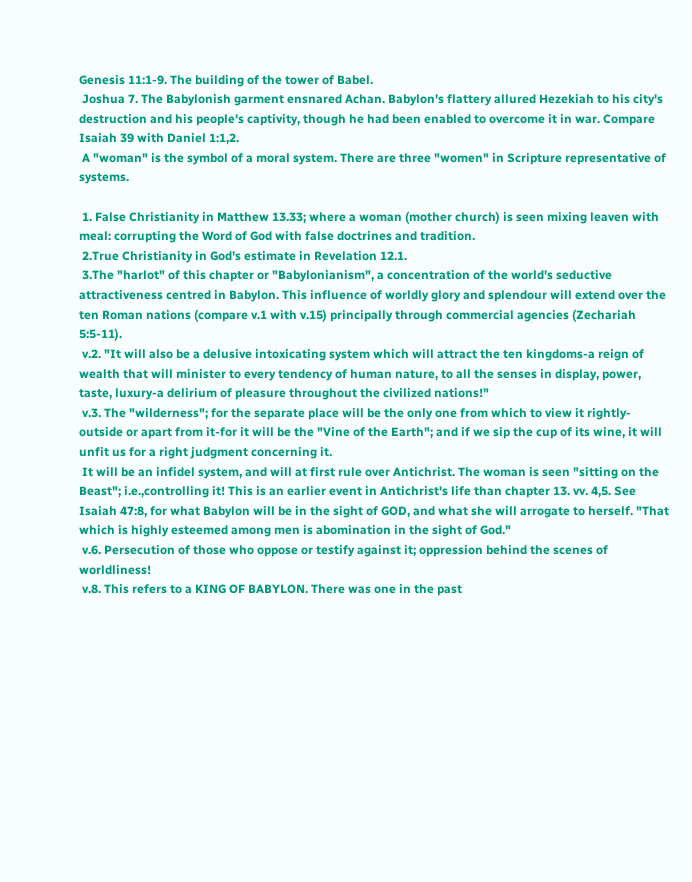Genesis 11:1-9. The building of the tower of Babel.
 Joshua 7. The Babylonish garment ensnared Achan. Babylon's flattery allured Hezekiah to his city's destruction and his people's captivity, though he had been enabled to overcome it in war. Compare Isaiah 39 with Daniel 1:1,2.
 A "woman" is the symbol of a moral system. There are three "women" in Scripture representative of systems.

 1. False Christianity in Matthew 13.33; where a woman (mother church) is seen mixing leaven with meal: corrupting the Word of God with false doctrines and tradition.
 2.True Christianity in God's estimate in Revelation 12.1.
 3.The "harlot" of this chapter or "Babylonianism", a concentration of the world's seductive attractiveness centred in Babylon. This influence of worldly glory and splendour will extend over the ten Roman nations (compare v.1 with v.15) principally through commercial agencies (Zechariah 5:5-11).
 v.2. "It will also be a delusive intoxicating system which will attract the ten kingdoms-a reign of wealth that will minister to every tendency of human nature, to all the senses in display, power, taste, luxury-a delirium of pleasure throughout the civilized nations!"
 v.3. The "wilderness"; for the separate place will be the only one from which to view it rightly-outside or apart from it-for it will be the "Vine of the Earth"; and if we sip the cup of its wine, it will unfit us for a right judgment concerning it.
 It will be an infidel system, and will at first rule over Antichrist. The woman is seen "sitting on the Beast"; i.e.,controlling it! This is an earlier event in Antichrist's life than chapter 13. vv. 4,5. See Isaiah 47:8, for what Babylon will be in the sight of GOD, and what she will arrogate to herself. "That which is highly esteemed among men is abomination in the sight of God."
 v.6. Persecution of those who oppose or testify against it; oppression behind the scenes of worldliness!
 v.8. This refers to a KING OF BABYLON. There was one in the past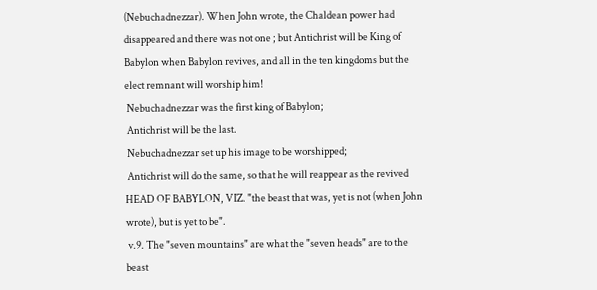(Nebuchadnezzar). When John wrote, the Chaldean power had disappeared and there was not one ; but Antichrist will be King of Babylon when Babylon revives, and all in the ten kingdoms but the elect remnant will worship him!
 Nebuchadnezzar was the first king of Babylon;
 Antichrist will be the last.
 Nebuchadnezzar set up his image to be worshipped;
 Antichrist will do the same, so that he will reappear as the revived HEAD OF BABYLON, VIZ. "the beast that was, yet is not (when John wrote), but is yet to be".
 v.9. The "seven mountains" are what the "seven heads" are to the beast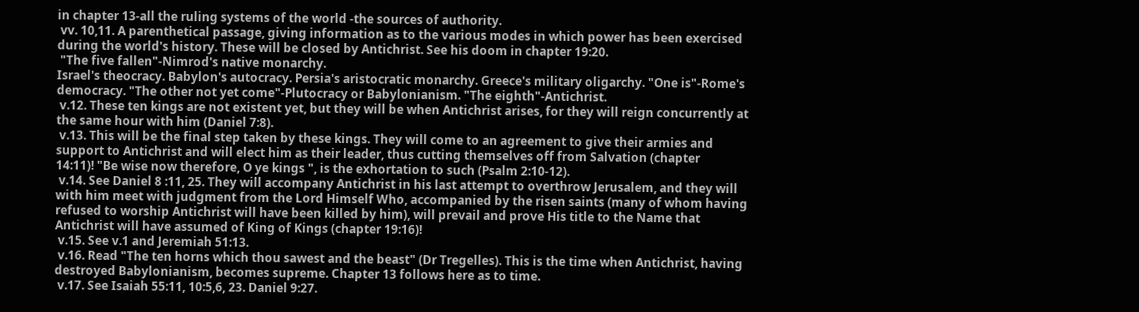in chapter 13-all the ruling systems of the world -the sources of authority.
 vv. 10,11. A parenthetical passage, giving information as to the various modes in which power has been exercised during the world's history. These will be closed by Antichrist. See his doom in chapter 19:20.
 "The five fallen"-Nimrod's native monarchy.
Israel's theocracy. Babylon's autocracy. Persia's aristocratic monarchy. Greece's military oligarchy. "One is"-Rome's democracy. "The other not yet come"-Plutocracy or Babylonianism. "The eighth"-Antichrist.
 v.12. These ten kings are not existent yet, but they will be when Antichrist arises, for they will reign concurrently at the same hour with him (Daniel 7:8).
 v.13. This will be the final step taken by these kings. They will come to an agreement to give their armies and support to Antichrist and will elect him as their leader, thus cutting themselves off from Salvation (chapter       14:11)! "Be wise now therefore, O ye kings ", is the exhortation to such (Psalm 2:10-12).
 v.14. See Daniel 8 :11, 25. They will accompany Antichrist in his last attempt to overthrow Jerusalem, and they will with him meet with judgment from the Lord Himself Who, accompanied by the risen saints (many of whom having refused to worship Antichrist will have been killed by him), will prevail and prove His title to the Name that Antichrist will have assumed of King of Kings (chapter 19:16)!
 v.15. See v.1 and Jeremiah 51:13.
 v.16. Read "The ten horns which thou sawest and the beast" (Dr Tregelles). This is the time when Antichrist, having destroyed Babylonianism, becomes supreme. Chapter 13 follows here as to time.
 v.17. See Isaiah 55:11, 10:5,6, 23. Daniel 9:27.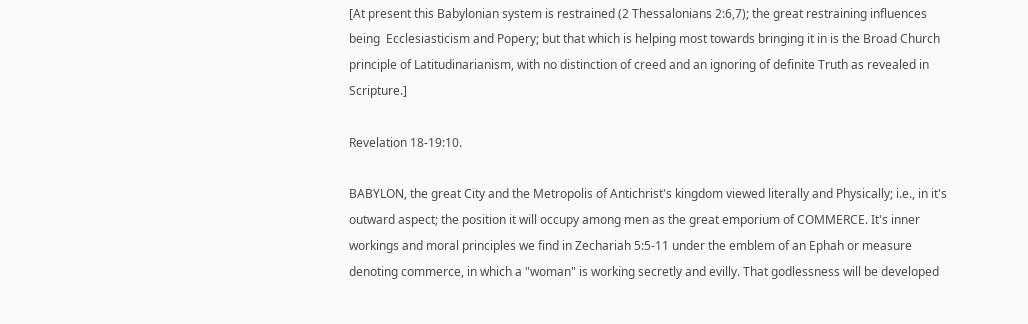[At present this Babylonian system is restrained (2 Thessalonians 2:6,7); the great restraining influences being  Ecclesiasticism and Popery; but that which is helping most towards bringing it in is the Broad Church principle of Latitudinarianism, with no distinction of creed and an ignoring of definite Truth as revealed in Scripture.]

Revelation 18-19:10.

BABYLON, the great City and the Metropolis of Antichrist's kingdom viewed literally and Physically; i.e., in it's outward aspect; the position it will occupy among men as the great emporium of COMMERCE. It's inner workings and moral principles we find in Zechariah 5:5-11 under the emblem of an Ephah or measure denoting commerce, in which a "woman" is working secretly and evilly. That godlessness will be developed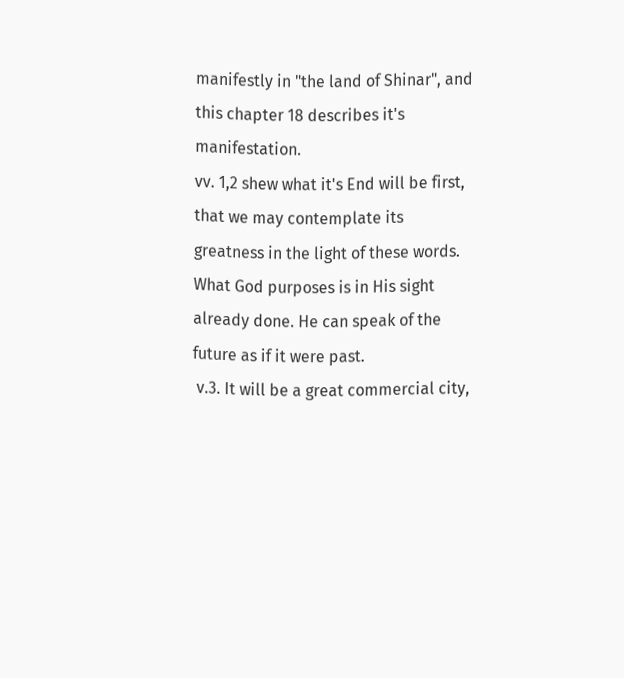manifestly in "the land of Shinar", and this chapter 18 describes it's manifestation.
vv. 1,2 shew what it's End will be first, that we may contemplate its greatness in the light of these words. What God purposes is in His sight already done. He can speak of the future as if it were past.
 v.3. It will be a great commercial city,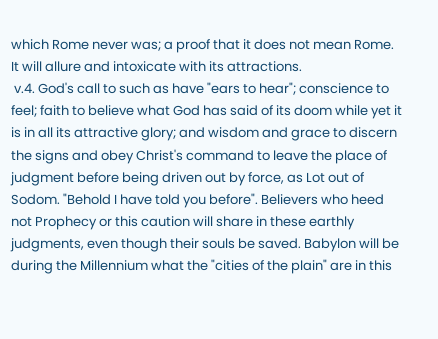which Rome never was; a proof that it does not mean Rome. It will allure and intoxicate with its attractions.
 v.4. God's call to such as have "ears to hear"; conscience to feel; faith to believe what God has said of its doom while yet it is in all its attractive glory; and wisdom and grace to discern the signs and obey Christ's command to leave the place of judgment before being driven out by force, as Lot out of Sodom. "Behold I have told you before". Believers who heed not Prophecy or this caution will share in these earthly judgments, even though their souls be saved. Babylon will be during the Millennium what the "cities of the plain" are in this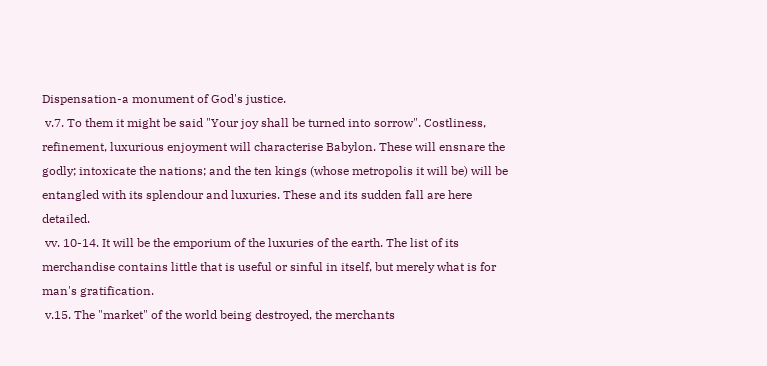Dispensation-a monument of God's justice.
 v.7. To them it might be said "Your joy shall be turned into sorrow". Costliness, refinement, luxurious enjoyment will characterise Babylon. These will ensnare the godly; intoxicate the nations; and the ten kings (whose metropolis it will be) will be entangled with its splendour and luxuries. These and its sudden fall are here detailed.
 vv. 10-14. It will be the emporium of the luxuries of the earth. The list of its merchandise contains little that is useful or sinful in itself, but merely what is for man's gratification.
 v.15. The "market" of the world being destroyed, the merchants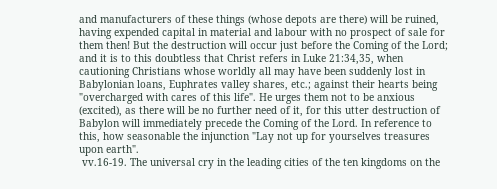and manufacturers of these things (whose depots are there) will be ruined, having expended capital in material and labour with no prospect of sale for them then! But the destruction will occur just before the Coming of the Lord; and it is to this doubtless that Christ refers in Luke 21:34,35, when cautioning Christians whose worldly all may have been suddenly lost in Babylonian loans, Euphrates valley shares, etc.; against their hearts being "overcharged with cares of this life". He urges them not to be anxious (excited), as there will be no further need of it, for this utter destruction of Babylon will immediately precede the Coming of the Lord. In reference to this, how seasonable the injunction "Lay not up for yourselves treasures upon earth".
 vv.16-19. The universal cry in the leading cities of the ten kingdoms on the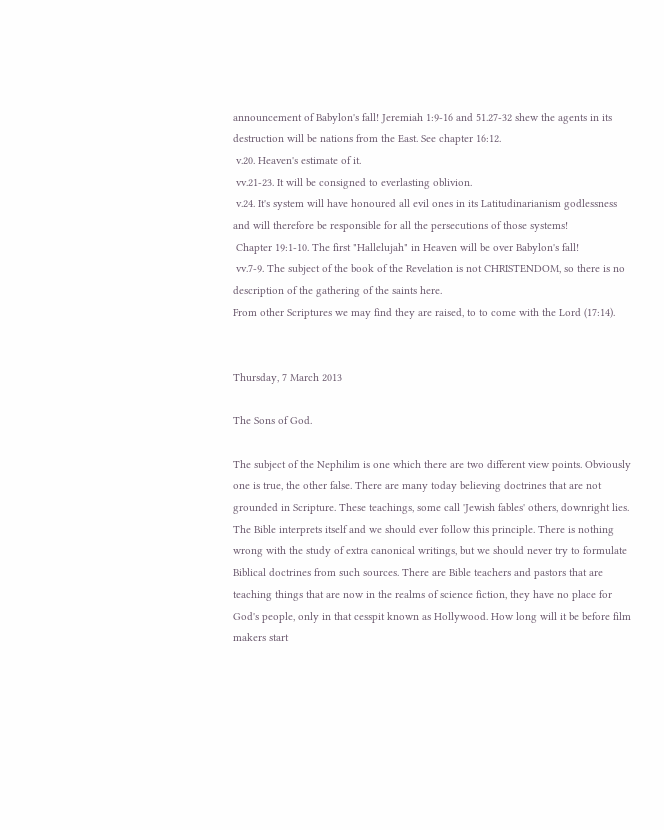announcement of Babylon's fall! Jeremiah 1:9-16 and 51.27-32 shew the agents in its destruction will be nations from the East. See chapter 16:12.
 v.20. Heaven's estimate of it.
 vv.21-23. It will be consigned to everlasting oblivion.
 v.24. It's system will have honoured all evil ones in its Latitudinarianism godlessness and will therefore be responsible for all the persecutions of those systems!
 Chapter 19:1-10. The first "Hallelujah" in Heaven will be over Babylon's fall!
 vv.7-9. The subject of the book of the Revelation is not CHRISTENDOM, so there is no description of the gathering of the saints here.
From other Scriptures we may find they are raised, to to come with the Lord (17:14).


Thursday, 7 March 2013

The Sons of God.

The subject of the Nephilim is one which there are two different view points. Obviously one is true, the other false. There are many today believing doctrines that are not grounded in Scripture. These teachings, some call 'Jewish fables' others, downright lies. The Bible interprets itself and we should ever follow this principle. There is nothing wrong with the study of extra canonical writings, but we should never try to formulate Biblical doctrines from such sources. There are Bible teachers and pastors that are teaching things that are now in the realms of science fiction, they have no place for God's people, only in that cesspit known as Hollywood. How long will it be before film makers start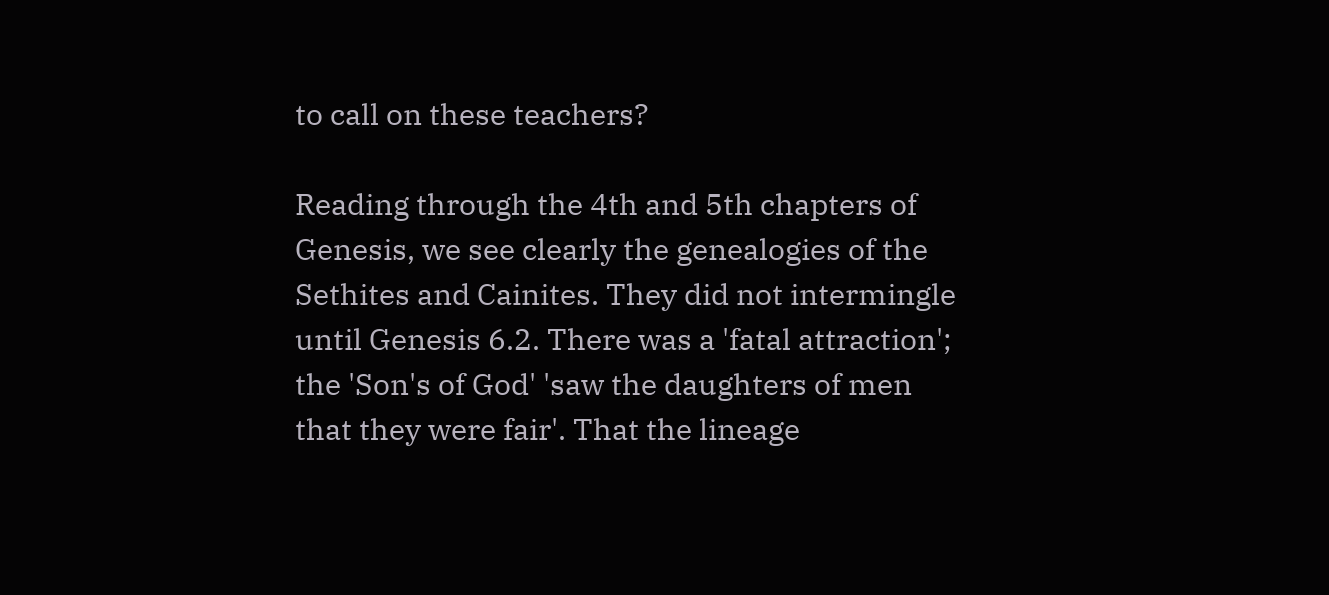to call on these teachers?

Reading through the 4th and 5th chapters of Genesis, we see clearly the genealogies of the Sethites and Cainites. They did not intermingle until Genesis 6.2. There was a 'fatal attraction'; the 'Son's of God' 'saw the daughters of men that they were fair'. That the lineage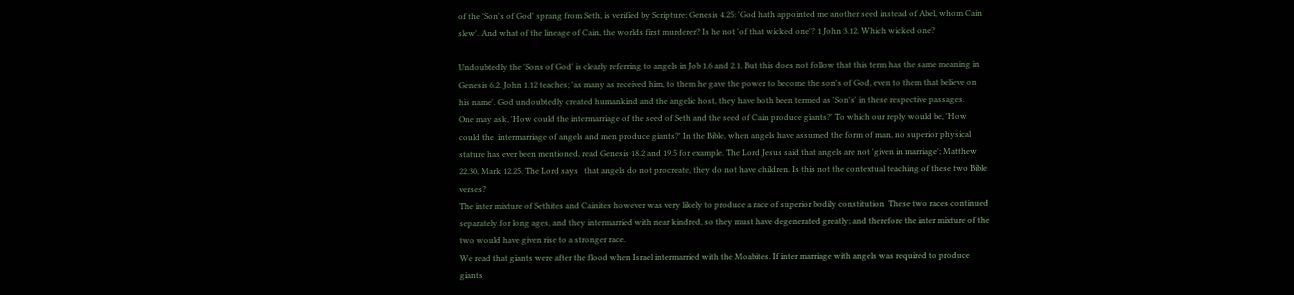of the 'Son's of God' sprang from Seth, is verified by Scripture; Genesis 4.25: 'God hath appointed me another seed instead of Abel, whom Cain slew'. And what of the lineage of Cain, the worlds first murderer? Is he not 'of that wicked one'? 1 John 3.12. Which wicked one?

Undoubtedly the 'Sons of God' is clearly referring to angels in Job 1.6 and 2.1. But this does not follow that this term has the same meaning in Genesis 6.2. John 1.12 teaches; 'as many as received him, to them he gave the power to become the son's of God, even to them that believe on his name'. God undoubtedly created humankind and the angelic host, they have both been termed as 'Son's' in these respective passages.
One may ask, 'How could the intermarriage of the seed of Seth and the seed of Cain produce giants?' To which our reply would be, 'How could the  intermarriage of angels and men produce giants?' In the Bible, when angels have assumed the form of man, no superior physical stature has ever been mentioned, read Genesis 18.2 and 19.5 for example. The Lord Jesus said that angels are not 'given in marriage'; Matthew 22.30, Mark 12.25. The Lord says   that angels do not procreate, they do not have children. Is this not the contextual teaching of these two Bible verses?
The inter mixture of Sethites and Cainites however was very likely to produce a race of superior bodily constitution  These two races continued separately for long ages, and they intermarried with near kindred, so they must have degenerated greatly; and therefore the inter mixture of the two would have given rise to a stronger race.
We read that giants were after the flood when Israel intermarried with the Moabites. If inter marriage with angels was required to produce giants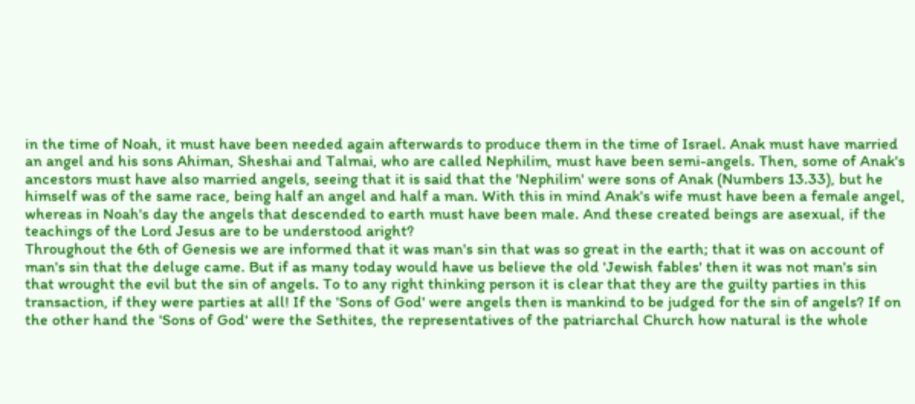in the time of Noah, it must have been needed again afterwards to produce them in the time of Israel. Anak must have married an angel and his sons Ahiman, Sheshai and Talmai, who are called Nephilim, must have been semi-angels. Then, some of Anak's ancestors must have also married angels, seeing that it is said that the 'Nephilim' were sons of Anak (Numbers 13.33), but he himself was of the same race, being half an angel and half a man. With this in mind Anak's wife must have been a female angel, whereas in Noah's day the angels that descended to earth must have been male. And these created beings are asexual, if the teachings of the Lord Jesus are to be understood aright?
Throughout the 6th of Genesis we are informed that it was man's sin that was so great in the earth; that it was on account of man's sin that the deluge came. But if as many today would have us believe the old 'Jewish fables' then it was not man's sin that wrought the evil but the sin of angels. To to any right thinking person it is clear that they are the guilty parties in this transaction, if they were parties at all! If the 'Sons of God' were angels then is mankind to be judged for the sin of angels? If on the other hand the 'Sons of God' were the Sethites, the representatives of the patriarchal Church how natural is the whole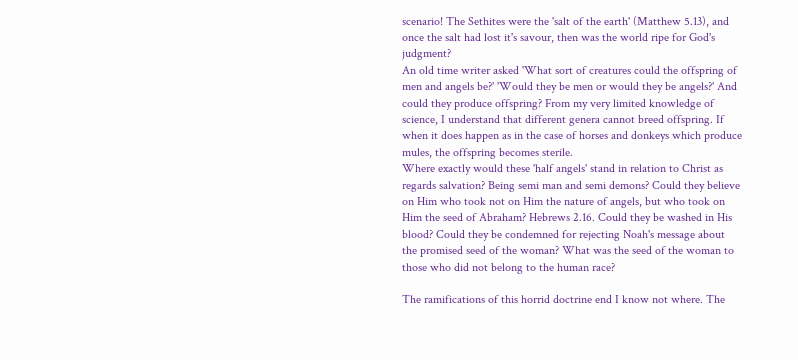scenario! The Sethites were the 'salt of the earth' (Matthew 5.13), and once the salt had lost it's savour, then was the world ripe for God's judgment?
An old time writer asked 'What sort of creatures could the offspring of men and angels be?' 'Would they be men or would they be angels?' And could they produce offspring? From my very limited knowledge of science, I understand that different genera cannot breed offspring. If when it does happen as in the case of horses and donkeys which produce mules, the offspring becomes sterile.
Where exactly would these 'half angels' stand in relation to Christ as regards salvation? Being semi man and semi demons? Could they believe on Him who took not on Him the nature of angels, but who took on Him the seed of Abraham? Hebrews 2.16. Could they be washed in His blood? Could they be condemned for rejecting Noah's message about the promised seed of the woman? What was the seed of the woman to those who did not belong to the human race?

The ramifications of this horrid doctrine end I know not where. The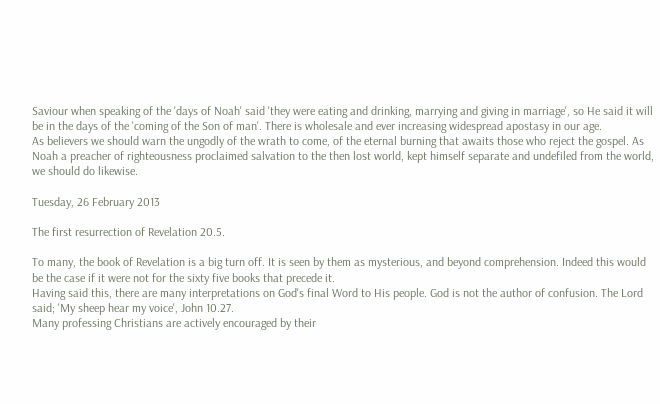Saviour when speaking of the 'days of Noah' said 'they were eating and drinking, marrying and giving in marriage', so He said it will be in the days of the 'coming of the Son of man'. There is wholesale and ever increasing widespread apostasy in our age.
As believers we should warn the ungodly of the wrath to come, of the eternal burning that awaits those who reject the gospel. As Noah a preacher of righteousness proclaimed salvation to the then lost world, kept himself separate and undefiled from the world, we should do likewise.

Tuesday, 26 February 2013

The first resurrection of Revelation 20.5.

To many, the book of Revelation is a big turn off. It is seen by them as mysterious, and beyond comprehension. Indeed this would be the case if it were not for the sixty five books that precede it.
Having said this, there are many interpretations on God's final Word to His people. God is not the author of confusion. The Lord said; 'My sheep hear my voice', John 10.27.
Many professing Christians are actively encouraged by their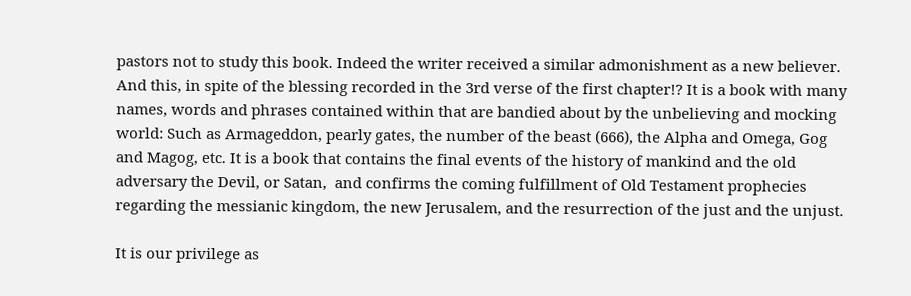pastors not to study this book. Indeed the writer received a similar admonishment as a new believer. And this, in spite of the blessing recorded in the 3rd verse of the first chapter!? It is a book with many names, words and phrases contained within that are bandied about by the unbelieving and mocking world: Such as Armageddon, pearly gates, the number of the beast (666), the Alpha and Omega, Gog and Magog, etc. It is a book that contains the final events of the history of mankind and the old adversary the Devil, or Satan,  and confirms the coming fulfillment of Old Testament prophecies regarding the messianic kingdom, the new Jerusalem, and the resurrection of the just and the unjust.

It is our privilege as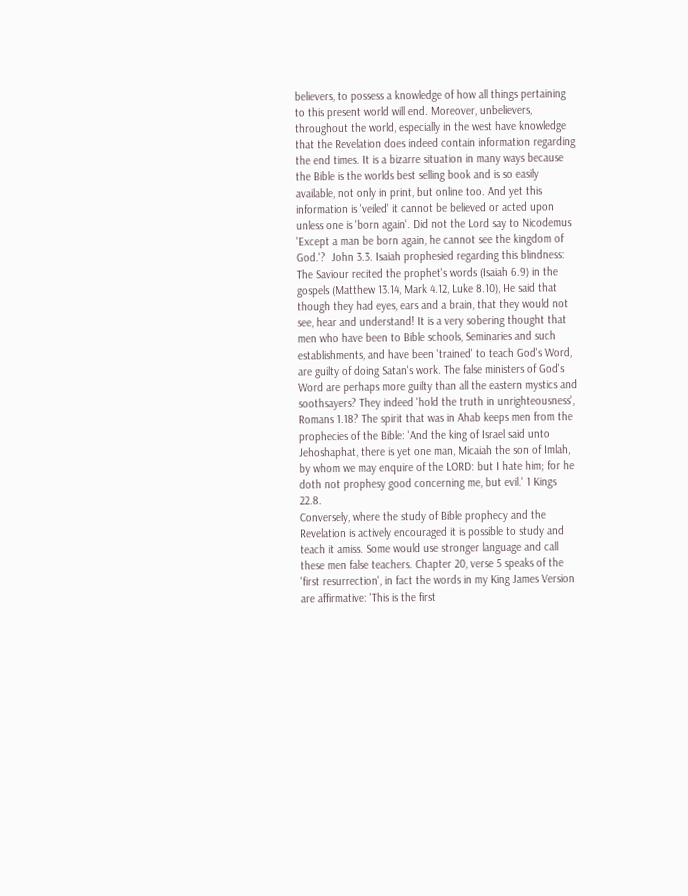believers, to possess a knowledge of how all things pertaining to this present world will end. Moreover, unbelievers, throughout the world, especially in the west have knowledge that the Revelation does indeed contain information regarding the end times. It is a bizarre situation in many ways because the Bible is the worlds best selling book and is so easily available, not only in print, but online too. And yet this information is 'veiled' it cannot be believed or acted upon unless one is 'born again'. Did not the Lord say to Nicodemus 'Except a man be born again, he cannot see the kingdom of God.'?  John 3.3. Isaiah prophesied regarding this blindness: The Saviour recited the prophet's words (Isaiah 6.9) in the gospels (Matthew 13.14, Mark 4.12, Luke 8.10), He said that though they had eyes, ears and a brain, that they would not see, hear and understand! It is a very sobering thought that men who have been to Bible schools, Seminaries and such establishments, and have been 'trained' to teach God's Word, are guilty of doing Satan's work. The false ministers of God's Word are perhaps more guilty than all the eastern mystics and soothsayers? They indeed 'hold the truth in unrighteousness', Romans 1.18? The spirit that was in Ahab keeps men from the prophecies of the Bible: 'And the king of Israel said unto Jehoshaphat, there is yet one man, Micaiah the son of Imlah, by whom we may enquire of the LORD: but I hate him; for he doth not prophesy good concerning me, but evil.' 1 Kings 22.8.
Conversely, where the study of Bible prophecy and the Revelation is actively encouraged it is possible to study and teach it amiss. Some would use stronger language and call these men false teachers. Chapter 20, verse 5 speaks of the 'first resurrection', in fact the words in my King James Version are affirmative: 'This is the first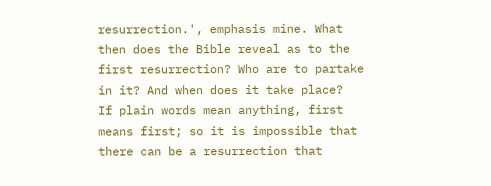resurrection.', emphasis mine. What then does the Bible reveal as to the first resurrection? Who are to partake in it? And when does it take place?
If plain words mean anything, first means first; so it is impossible that there can be a resurrection that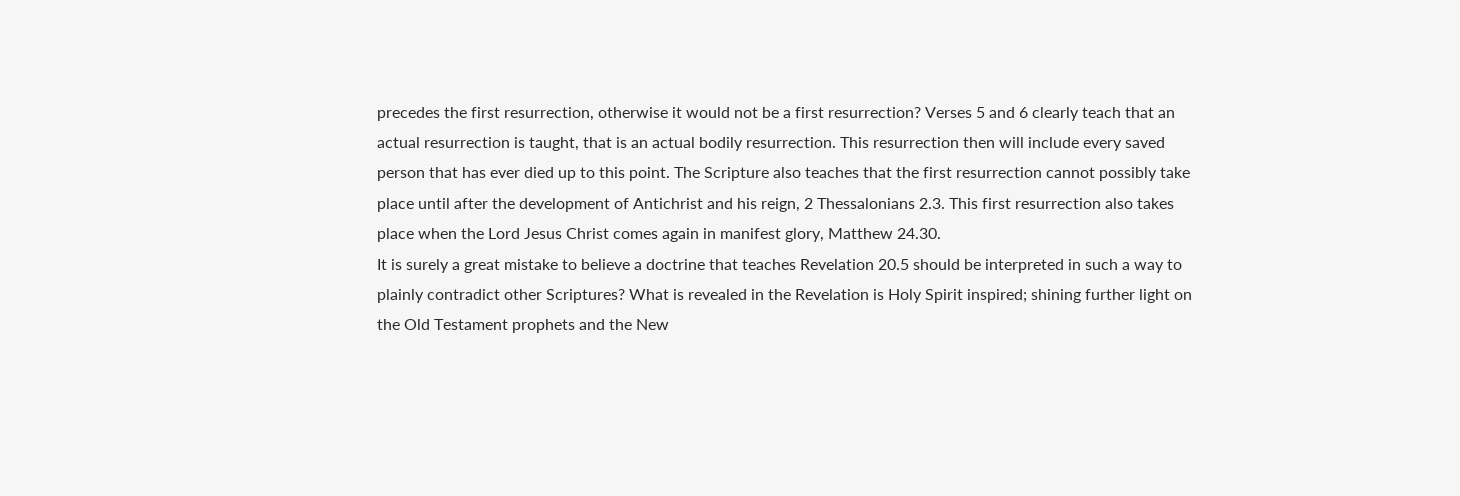precedes the first resurrection, otherwise it would not be a first resurrection? Verses 5 and 6 clearly teach that an actual resurrection is taught, that is an actual bodily resurrection. This resurrection then will include every saved person that has ever died up to this point. The Scripture also teaches that the first resurrection cannot possibly take place until after the development of Antichrist and his reign, 2 Thessalonians 2.3. This first resurrection also takes place when the Lord Jesus Christ comes again in manifest glory, Matthew 24.30.
It is surely a great mistake to believe a doctrine that teaches Revelation 20.5 should be interpreted in such a way to plainly contradict other Scriptures? What is revealed in the Revelation is Holy Spirit inspired; shining further light on the Old Testament prophets and the New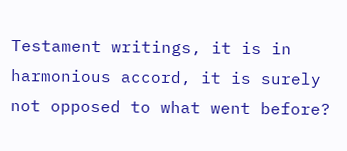Testament writings, it is in harmonious accord, it is surely not opposed to what went before?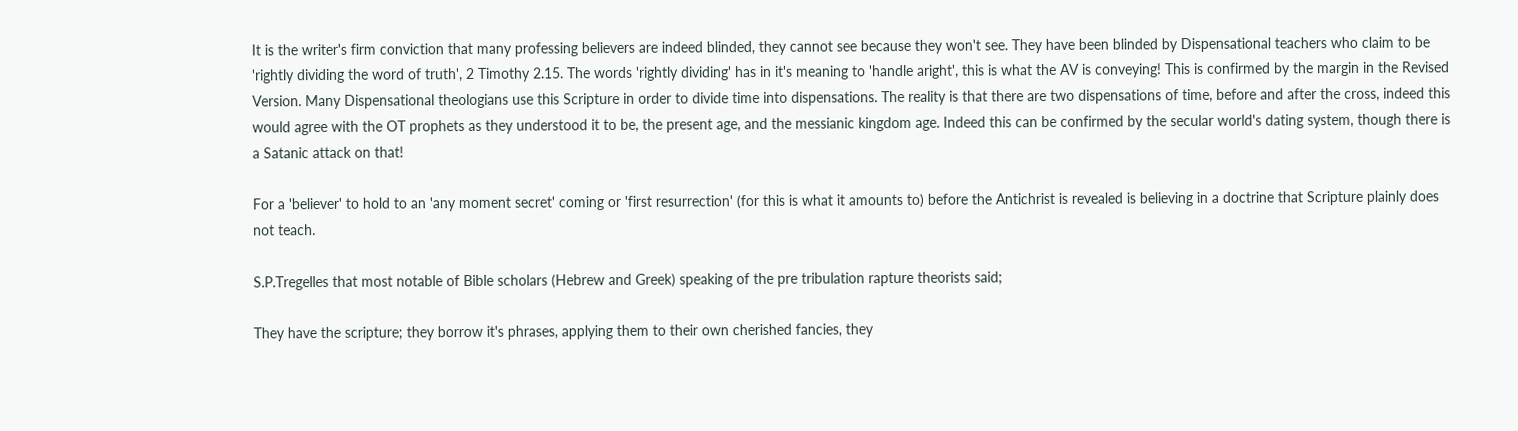It is the writer's firm conviction that many professing believers are indeed blinded, they cannot see because they won't see. They have been blinded by Dispensational teachers who claim to be 'rightly dividing the word of truth', 2 Timothy 2.15. The words 'rightly dividing' has in it's meaning to 'handle aright', this is what the AV is conveying! This is confirmed by the margin in the Revised Version. Many Dispensational theologians use this Scripture in order to divide time into dispensations. The reality is that there are two dispensations of time, before and after the cross, indeed this would agree with the OT prophets as they understood it to be, the present age, and the messianic kingdom age. Indeed this can be confirmed by the secular world's dating system, though there is a Satanic attack on that!

For a 'believer' to hold to an 'any moment secret' coming or 'first resurrection' (for this is what it amounts to) before the Antichrist is revealed is believing in a doctrine that Scripture plainly does not teach.

S.P.Tregelles that most notable of Bible scholars (Hebrew and Greek) speaking of the pre tribulation rapture theorists said;

They have the scripture; they borrow it's phrases, applying them to their own cherished fancies, they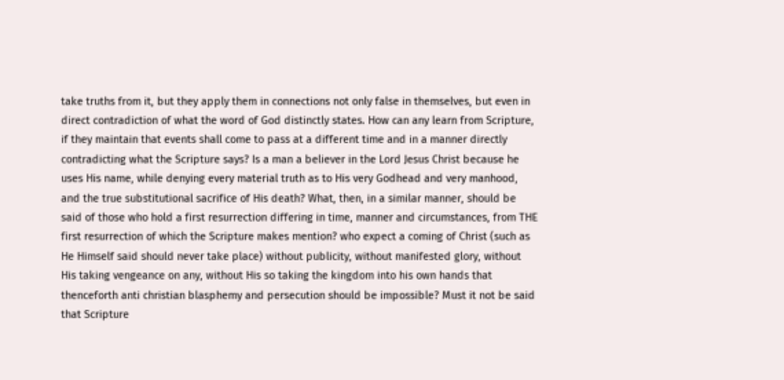take truths from it, but they apply them in connections not only false in themselves, but even in direct contradiction of what the word of God distinctly states. How can any learn from Scripture, if they maintain that events shall come to pass at a different time and in a manner directly contradicting what the Scripture says? Is a man a believer in the Lord Jesus Christ because he uses His name, while denying every material truth as to His very Godhead and very manhood, and the true substitutional sacrifice of His death? What, then, in a similar manner, should be said of those who hold a first resurrection differing in time, manner and circumstances, from THE first resurrection of which the Scripture makes mention? who expect a coming of Christ (such as He Himself said should never take place) without publicity, without manifested glory, without His taking vengeance on any, without His so taking the kingdom into his own hands that thenceforth anti christian blasphemy and persecution should be impossible? Must it not be said that Scripture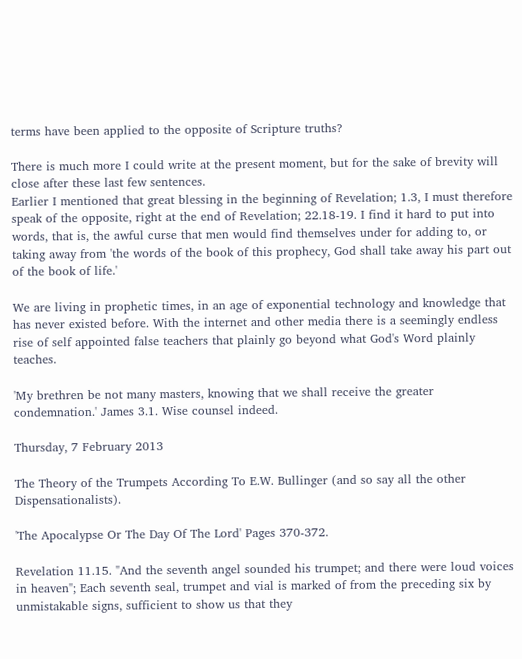terms have been applied to the opposite of Scripture truths?

There is much more I could write at the present moment, but for the sake of brevity will close after these last few sentences.
Earlier I mentioned that great blessing in the beginning of Revelation; 1.3, I must therefore speak of the opposite, right at the end of Revelation; 22.18-19. I find it hard to put into words, that is, the awful curse that men would find themselves under for adding to, or taking away from 'the words of the book of this prophecy, God shall take away his part out of the book of life.'

We are living in prophetic times, in an age of exponential technology and knowledge that has never existed before. With the internet and other media there is a seemingly endless rise of self appointed false teachers that plainly go beyond what God's Word plainly teaches.

'My brethren be not many masters, knowing that we shall receive the greater condemnation.' James 3.1. Wise counsel indeed.

Thursday, 7 February 2013

The Theory of the Trumpets According To E.W. Bullinger (and so say all the other Dispensationalists).

'The Apocalypse Or The Day Of The Lord' Pages 370-372.

Revelation 11.15. "And the seventh angel sounded his trumpet; and there were loud voices in heaven"; Each seventh seal, trumpet and vial is marked of from the preceding six by unmistakable signs, sufficient to show us that they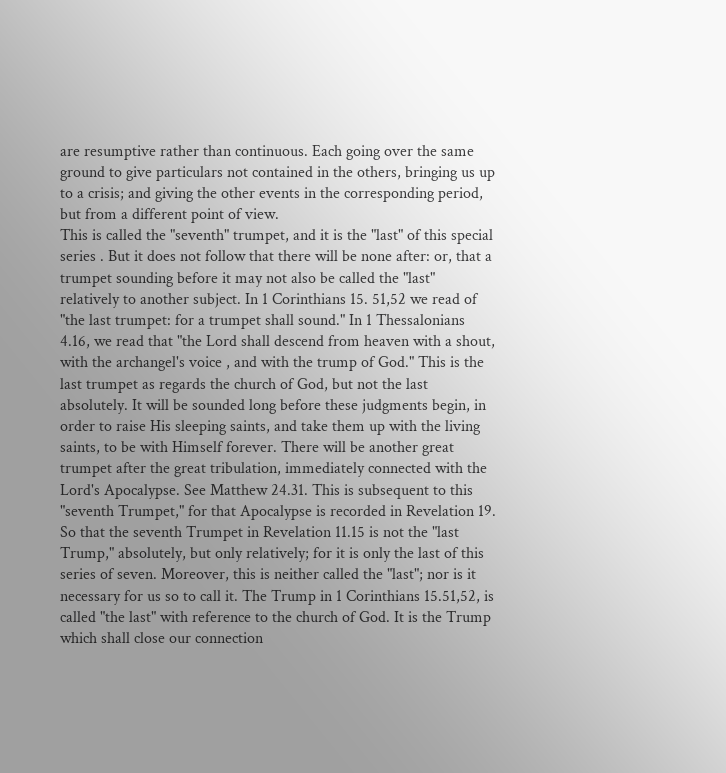are resumptive rather than continuous. Each going over the same ground to give particulars not contained in the others, bringing us up to a crisis; and giving the other events in the corresponding period, but from a different point of view.
This is called the "seventh" trumpet, and it is the "last" of this special series . But it does not follow that there will be none after: or, that a trumpet sounding before it may not also be called the "last" relatively to another subject. In 1 Corinthians 15. 51,52 we read of  "the last trumpet: for a trumpet shall sound." In 1 Thessalonians 4.16, we read that "the Lord shall descend from heaven with a shout, with the archangel's voice , and with the trump of God." This is the last trumpet as regards the church of God, but not the last absolutely. It will be sounded long before these judgments begin, in order to raise His sleeping saints, and take them up with the living saints, to be with Himself forever. There will be another great trumpet after the great tribulation, immediately connected with the Lord's Apocalypse. See Matthew 24.31. This is subsequent to this "seventh Trumpet," for that Apocalypse is recorded in Revelation 19. So that the seventh Trumpet in Revelation 11.15 is not the "last Trump," absolutely, but only relatively; for it is only the last of this series of seven. Moreover, this is neither called the "last"; nor is it necessary for us so to call it. The Trump in 1 Corinthians 15.51,52, is called "the last" with reference to the church of God. It is the Trump which shall close our connection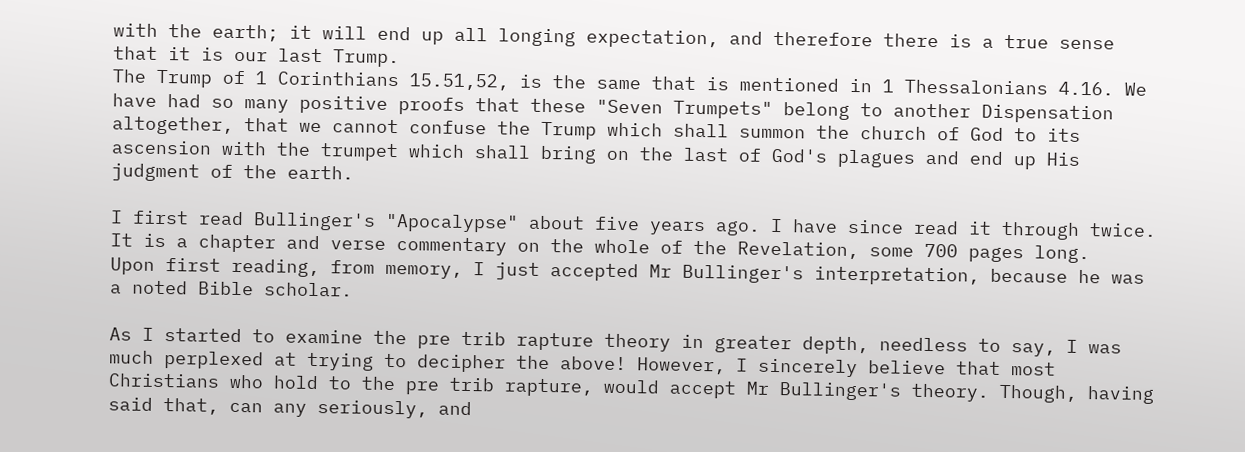with the earth; it will end up all longing expectation, and therefore there is a true sense that it is our last Trump.
The Trump of 1 Corinthians 15.51,52, is the same that is mentioned in 1 Thessalonians 4.16. We have had so many positive proofs that these "Seven Trumpets" belong to another Dispensation altogether, that we cannot confuse the Trump which shall summon the church of God to its ascension with the trumpet which shall bring on the last of God's plagues and end up His judgment of the earth.

I first read Bullinger's "Apocalypse" about five years ago. I have since read it through twice. It is a chapter and verse commentary on the whole of the Revelation, some 700 pages long.
Upon first reading, from memory, I just accepted Mr Bullinger's interpretation, because he was a noted Bible scholar.

As I started to examine the pre trib rapture theory in greater depth, needless to say, I was much perplexed at trying to decipher the above! However, I sincerely believe that most Christians who hold to the pre trib rapture, would accept Mr Bullinger's theory. Though, having said that, can any seriously, and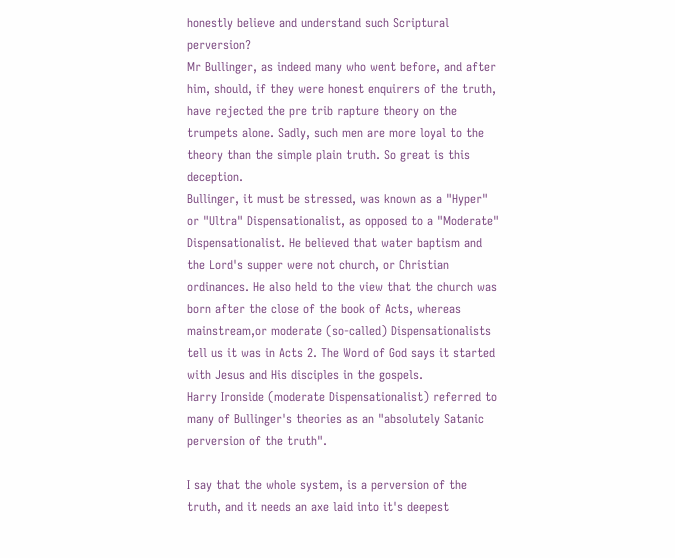honestly believe and understand such Scriptural perversion?
Mr Bullinger, as indeed many who went before, and after him, should, if they were honest enquirers of the truth, have rejected the pre trib rapture theory on the trumpets alone. Sadly, such men are more loyal to the theory than the simple plain truth. So great is this deception.
Bullinger, it must be stressed, was known as a "Hyper" or "Ultra" Dispensationalist, as opposed to a "Moderate" Dispensationalist. He believed that water baptism and the Lord's supper were not church, or Christian ordinances. He also held to the view that the church was born after the close of the book of Acts, whereas mainstream,or moderate (so-called) Dispensationalists tell us it was in Acts 2. The Word of God says it started with Jesus and His disciples in the gospels.
Harry Ironside (moderate Dispensationalist) referred to many of Bullinger's theories as an "absolutely Satanic perversion of the truth".

I say that the whole system, is a perversion of the truth, and it needs an axe laid into it's deepest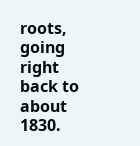roots, going right back to about 1830.